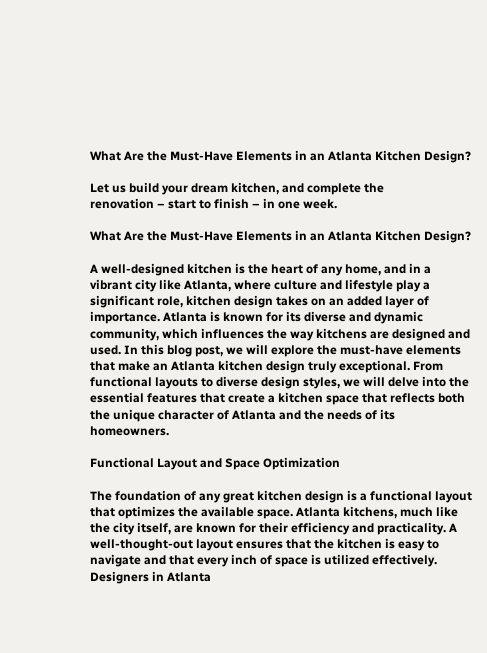What Are the Must-Have Elements in an Atlanta Kitchen Design?

Let us build your dream kitchen, and complete the
renovation – start to finish – in one week.

What Are the Must-Have Elements in an Atlanta Kitchen Design?

A well-designed kitchen is the heart of any home, and in a vibrant city like Atlanta, where culture and lifestyle play a significant role, kitchen design takes on an added layer of importance. Atlanta is known for its diverse and dynamic community, which influences the way kitchens are designed and used. In this blog post, we will explore the must-have elements that make an Atlanta kitchen design truly exceptional. From functional layouts to diverse design styles, we will delve into the essential features that create a kitchen space that reflects both the unique character of Atlanta and the needs of its homeowners.

Functional Layout and Space Optimization

The foundation of any great kitchen design is a functional layout that optimizes the available space. Atlanta kitchens, much like the city itself, are known for their efficiency and practicality. A well-thought-out layout ensures that the kitchen is easy to navigate and that every inch of space is utilized effectively. Designers in Atlanta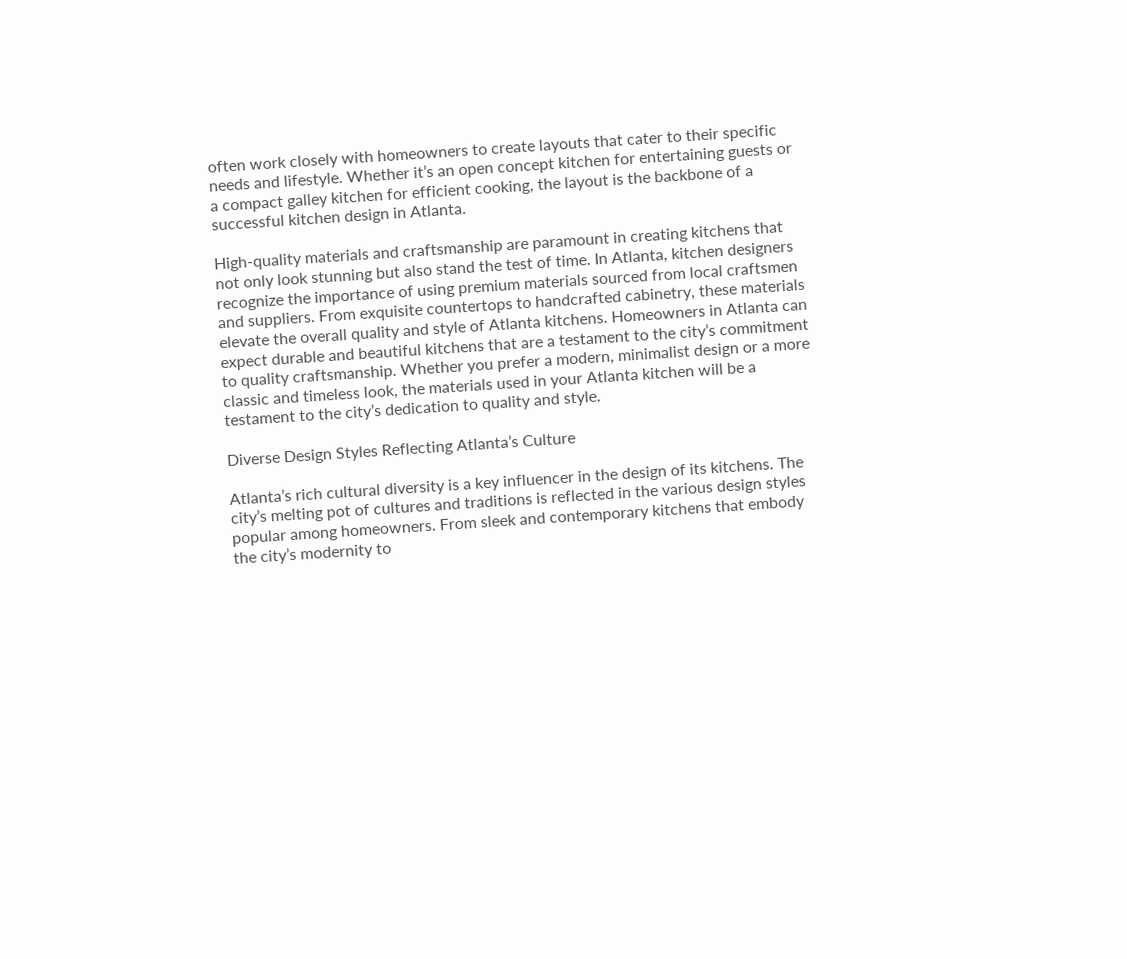often work closely with homeowners to create layouts that cater to their specific needs and lifestyle. Whether it’s an open concept kitchen for entertaining guests or a compact galley kitchen for efficient cooking, the layout is the backbone of a successful kitchen design in Atlanta.

High-quality materials and craftsmanship are paramount in creating kitchens that not only look stunning but also stand the test of time. In Atlanta, kitchen designers recognize the importance of using premium materials sourced from local craftsmen and suppliers. From exquisite countertops to handcrafted cabinetry, these materials elevate the overall quality and style of Atlanta kitchens. Homeowners in Atlanta can expect durable and beautiful kitchens that are a testament to the city’s commitment to quality craftsmanship. Whether you prefer a modern, minimalist design or a more classic and timeless look, the materials used in your Atlanta kitchen will be a testament to the city’s dedication to quality and style.

Diverse Design Styles Reflecting Atlanta’s Culture

Atlanta’s rich cultural diversity is a key influencer in the design of its kitchens. The city’s melting pot of cultures and traditions is reflected in the various design styles popular among homeowners. From sleek and contemporary kitchens that embody the city’s modernity to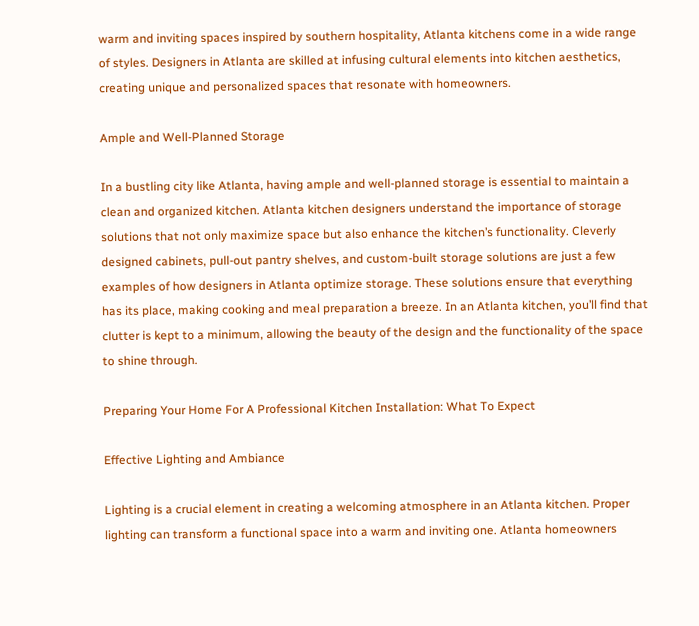warm and inviting spaces inspired by southern hospitality, Atlanta kitchens come in a wide range of styles. Designers in Atlanta are skilled at infusing cultural elements into kitchen aesthetics, creating unique and personalized spaces that resonate with homeowners.

Ample and Well-Planned Storage

In a bustling city like Atlanta, having ample and well-planned storage is essential to maintain a clean and organized kitchen. Atlanta kitchen designers understand the importance of storage solutions that not only maximize space but also enhance the kitchen’s functionality. Cleverly designed cabinets, pull-out pantry shelves, and custom-built storage solutions are just a few examples of how designers in Atlanta optimize storage. These solutions ensure that everything has its place, making cooking and meal preparation a breeze. In an Atlanta kitchen, you’ll find that clutter is kept to a minimum, allowing the beauty of the design and the functionality of the space to shine through.

Preparing Your Home For A Professional Kitchen Installation: What To Expect

Effective Lighting and Ambiance

Lighting is a crucial element in creating a welcoming atmosphere in an Atlanta kitchen. Proper lighting can transform a functional space into a warm and inviting one. Atlanta homeowners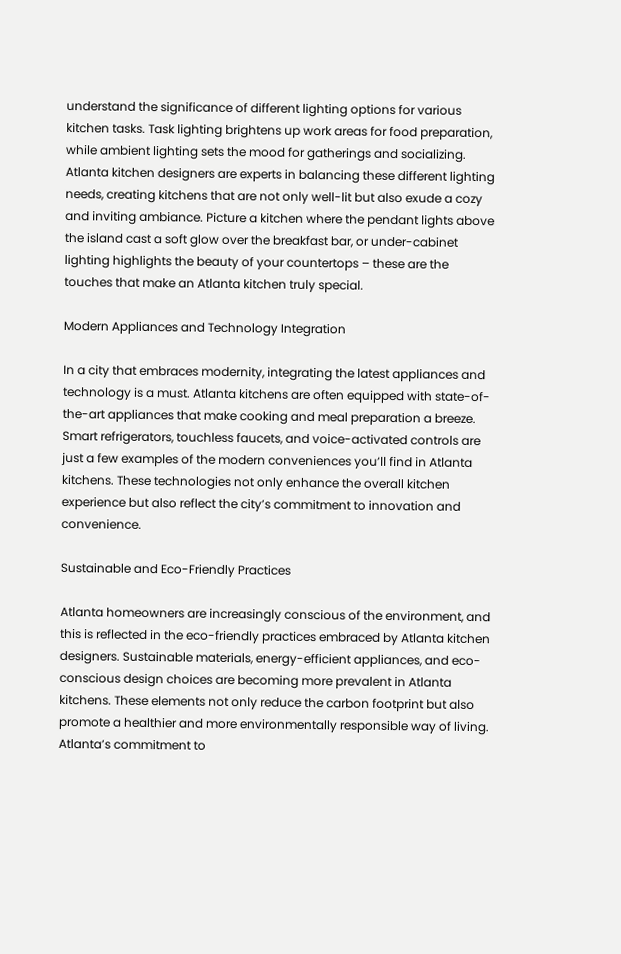understand the significance of different lighting options for various kitchen tasks. Task lighting brightens up work areas for food preparation, while ambient lighting sets the mood for gatherings and socializing. Atlanta kitchen designers are experts in balancing these different lighting needs, creating kitchens that are not only well-lit but also exude a cozy and inviting ambiance. Picture a kitchen where the pendant lights above the island cast a soft glow over the breakfast bar, or under-cabinet lighting highlights the beauty of your countertops – these are the touches that make an Atlanta kitchen truly special.

Modern Appliances and Technology Integration

In a city that embraces modernity, integrating the latest appliances and technology is a must. Atlanta kitchens are often equipped with state-of-the-art appliances that make cooking and meal preparation a breeze. Smart refrigerators, touchless faucets, and voice-activated controls are just a few examples of the modern conveniences you’ll find in Atlanta kitchens. These technologies not only enhance the overall kitchen experience but also reflect the city’s commitment to innovation and convenience.

Sustainable and Eco-Friendly Practices

Atlanta homeowners are increasingly conscious of the environment, and this is reflected in the eco-friendly practices embraced by Atlanta kitchen designers. Sustainable materials, energy-efficient appliances, and eco-conscious design choices are becoming more prevalent in Atlanta kitchens. These elements not only reduce the carbon footprint but also promote a healthier and more environmentally responsible way of living. Atlanta’s commitment to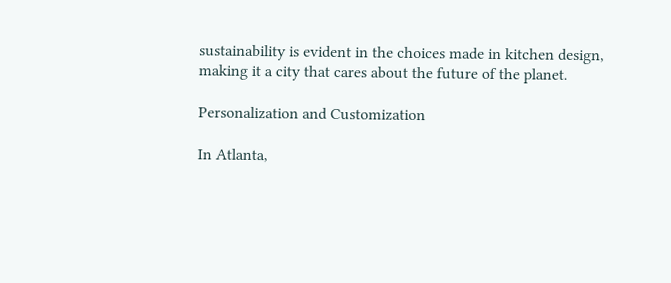sustainability is evident in the choices made in kitchen design, making it a city that cares about the future of the planet.

Personalization and Customization

In Atlanta,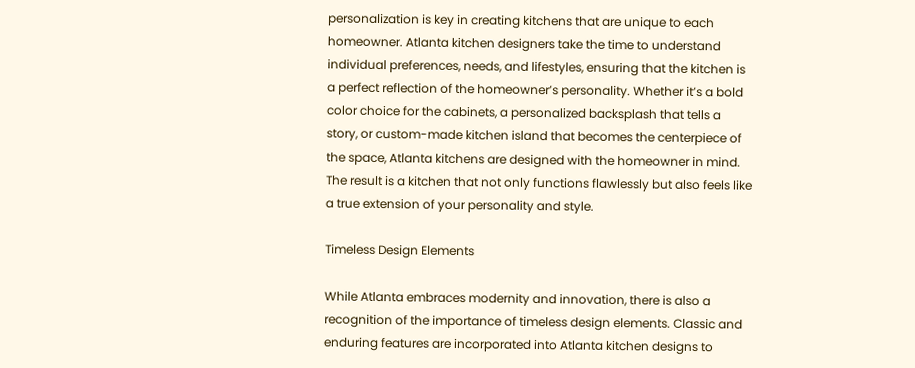personalization is key in creating kitchens that are unique to each homeowner. Atlanta kitchen designers take the time to understand individual preferences, needs, and lifestyles, ensuring that the kitchen is a perfect reflection of the homeowner’s personality. Whether it’s a bold color choice for the cabinets, a personalized backsplash that tells a story, or custom-made kitchen island that becomes the centerpiece of the space, Atlanta kitchens are designed with the homeowner in mind. The result is a kitchen that not only functions flawlessly but also feels like a true extension of your personality and style.

Timeless Design Elements

While Atlanta embraces modernity and innovation, there is also a recognition of the importance of timeless design elements. Classic and enduring features are incorporated into Atlanta kitchen designs to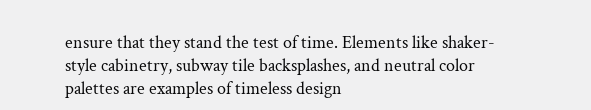ensure that they stand the test of time. Elements like shaker-style cabinetry, subway tile backsplashes, and neutral color palettes are examples of timeless design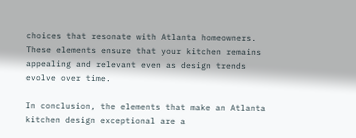choices that resonate with Atlanta homeowners. These elements ensure that your kitchen remains appealing and relevant even as design trends evolve over time.

In conclusion, the elements that make an Atlanta kitchen design exceptional are a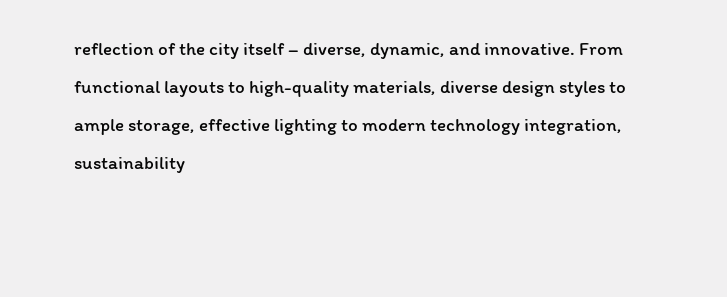reflection of the city itself – diverse, dynamic, and innovative. From functional layouts to high-quality materials, diverse design styles to ample storage, effective lighting to modern technology integration, sustainability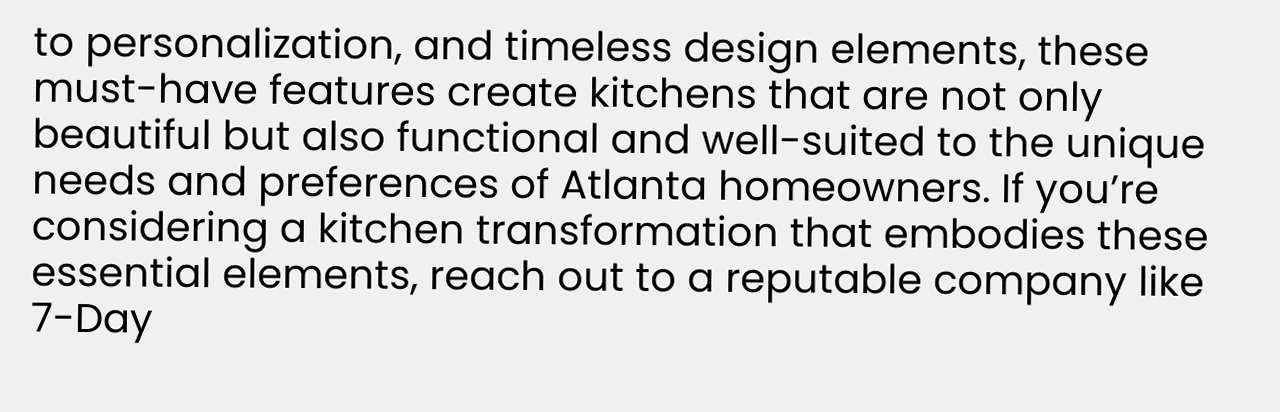to personalization, and timeless design elements, these must-have features create kitchens that are not only beautiful but also functional and well-suited to the unique needs and preferences of Atlanta homeowners. If you’re considering a kitchen transformation that embodies these essential elements, reach out to a reputable company like 7-Day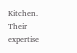Kitchen. Their expertise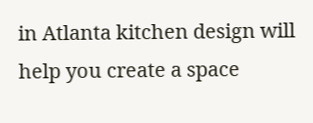in Atlanta kitchen design will help you create a space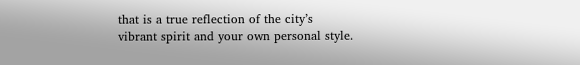that is a true reflection of the city’s vibrant spirit and your own personal style.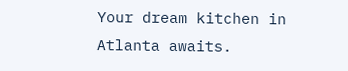Your dream kitchen in Atlanta awaits.